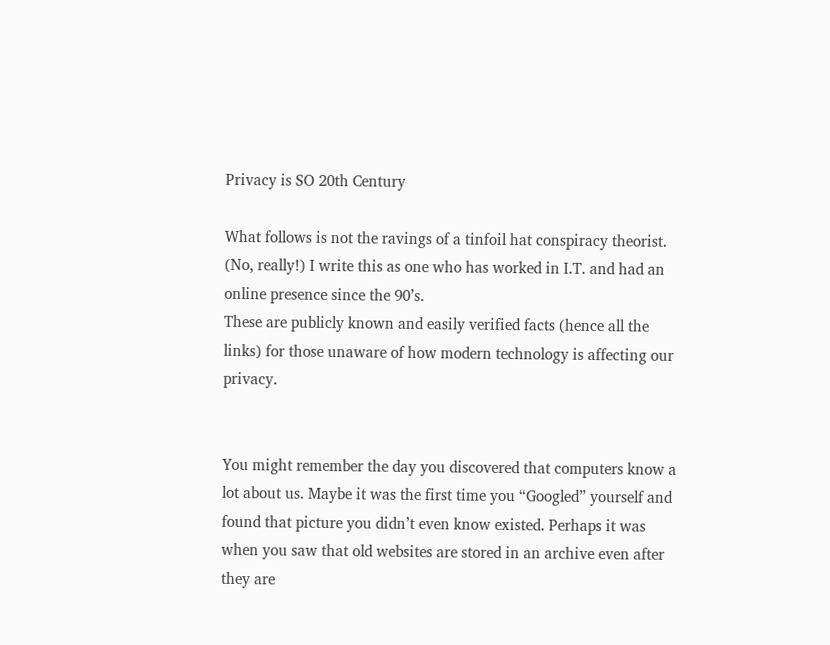Privacy is SO 20th Century

What follows is not the ravings of a tinfoil hat conspiracy theorist. (No, really!) I write this as one who has worked in I.T. and had an online presence since the 90’s.
These are publicly known and easily verified facts (hence all the links) for those unaware of how modern technology is affecting our privacy.


You might remember the day you discovered that computers know a lot about us. Maybe it was the first time you “Googled” yourself and found that picture you didn’t even know existed. Perhaps it was when you saw that old websites are stored in an archive even after they are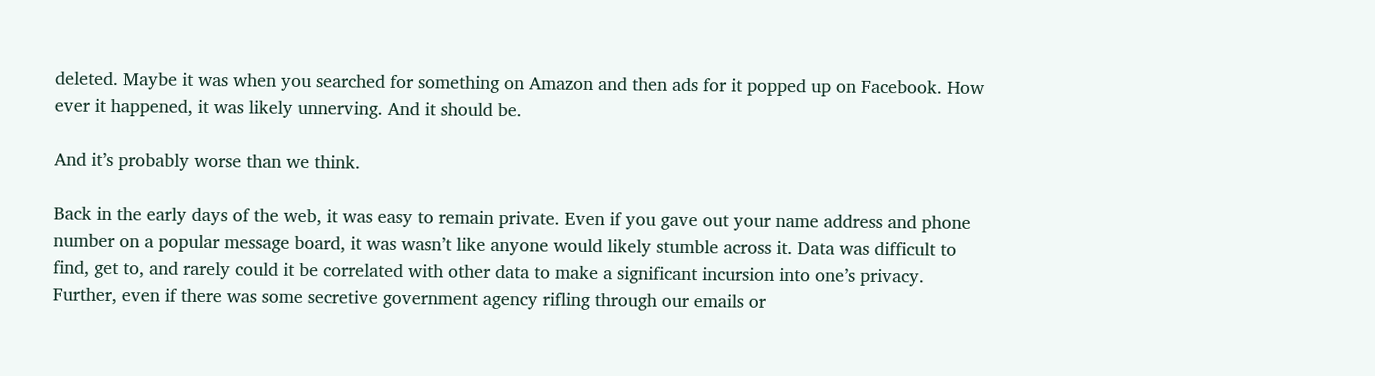deleted. Maybe it was when you searched for something on Amazon and then ads for it popped up on Facebook. How ever it happened, it was likely unnerving. And it should be.

And it’s probably worse than we think.

Back in the early days of the web, it was easy to remain private. Even if you gave out your name address and phone number on a popular message board, it was wasn’t like anyone would likely stumble across it. Data was difficult to find, get to, and rarely could it be correlated with other data to make a significant incursion into one’s privacy. Further, even if there was some secretive government agency rifling through our emails or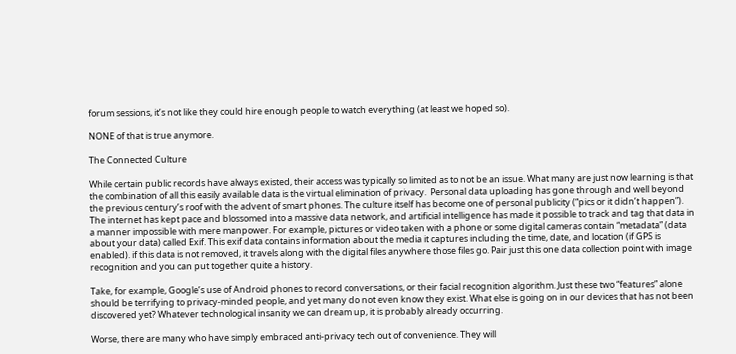forum sessions, it’s not like they could hire enough people to watch everything (at least we hoped so).

NONE of that is true anymore.

The Connected Culture

While certain public records have always existed, their access was typically so limited as to not be an issue. What many are just now learning is that the combination of all this easily available data is the virtual elimination of privacy.  Personal data uploading has gone through and well beyond the previous century’s roof with the advent of smart phones. The culture itself has become one of personal publicity (“pics or it didn’t happen”). The internet has kept pace and blossomed into a massive data network, and artificial intelligence has made it possible to track and tag that data in a manner impossible with mere manpower. For example, pictures or video taken with a phone or some digital cameras contain “metadata” (data about your data) called Exif. This exif data contains information about the media it captures including the time, date, and location (if GPS is enabled). if this data is not removed, it travels along with the digital files anywhere those files go. Pair just this one data collection point with image recognition and you can put together quite a history.

Take, for example, Google’s use of Android phones to record conversations, or their facial recognition algorithm. Just these two “features” alone should be terrifying to privacy-minded people, and yet many do not even know they exist. What else is going on in our devices that has not been discovered yet? Whatever technological insanity we can dream up, it is probably already occurring.

Worse, there are many who have simply embraced anti-privacy tech out of convenience. They will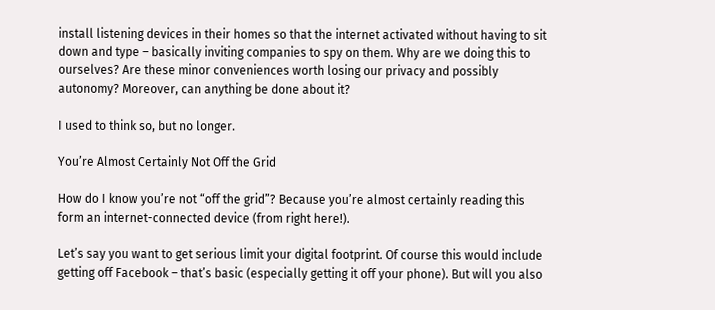install listening devices in their homes so that the internet activated without having to sit down and type – basically inviting companies to spy on them. Why are we doing this to ourselves? Are these minor conveniences worth losing our privacy and possibly autonomy? Moreover, can anything be done about it?

I used to think so, but no longer.

You’re Almost Certainly Not Off the Grid

How do I know you’re not “off the grid”? Because you’re almost certainly reading this form an internet-connected device (from right here!).

Let’s say you want to get serious limit your digital footprint. Of course this would include getting off Facebook – that’s basic (especially getting it off your phone). But will you also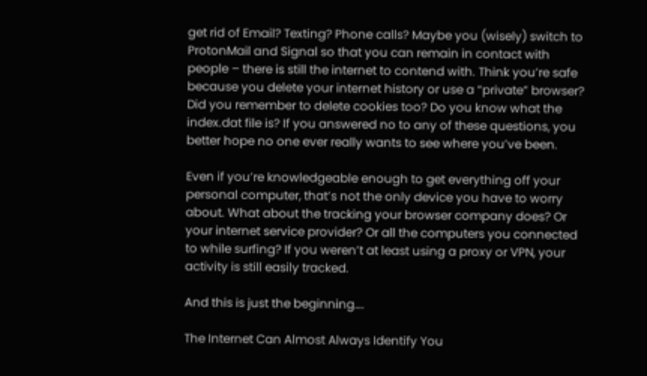get rid of Email? Texting? Phone calls? Maybe you (wisely) switch to ProtonMail and Signal so that you can remain in contact with people – there is still the internet to contend with. Think you’re safe because you delete your internet history or use a “private” browser? Did you remember to delete cookies too? Do you know what the index.dat file is? If you answered no to any of these questions, you better hope no one ever really wants to see where you’ve been.

Even if you’re knowledgeable enough to get everything off your personal computer, that’s not the only device you have to worry about. What about the tracking your browser company does? Or your internet service provider? Or all the computers you connected to while surfing? If you weren’t at least using a proxy or VPN, your activity is still easily tracked.

And this is just the beginning….

The Internet Can Almost Always Identify You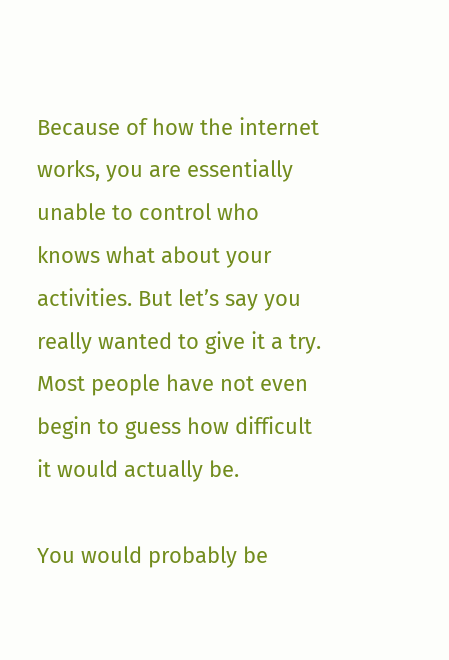Because of how the internet works, you are essentially unable to control who knows what about your activities. But let’s say you really wanted to give it a try. Most people have not even begin to guess how difficult it would actually be.

You would probably be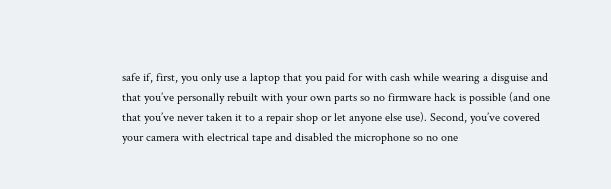safe if, first, you only use a laptop that you paid for with cash while wearing a disguise and that you’ve personally rebuilt with your own parts so no firmware hack is possible (and one that you’ve never taken it to a repair shop or let anyone else use). Second, you’ve covered your camera with electrical tape and disabled the microphone so no one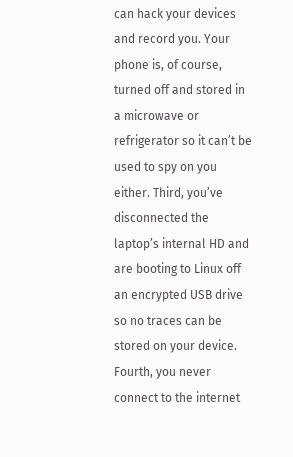can hack your devices and record you. Your phone is, of course, turned off and stored in a microwave or refrigerator so it can’t be used to spy on you either. Third, you’ve disconnected the laptop’s internal HD and are booting to Linux off an encrypted USB drive so no traces can be stored on your device. Fourth, you never connect to the internet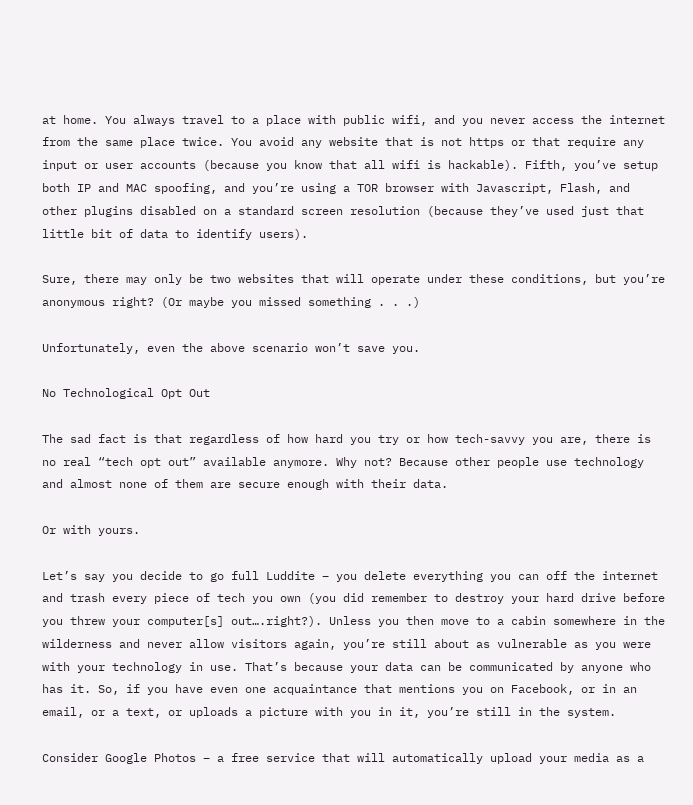at home. You always travel to a place with public wifi, and you never access the internet from the same place twice. You avoid any website that is not https or that require any input or user accounts (because you know that all wifi is hackable). Fifth, you’ve setup both IP and MAC spoofing, and you’re using a TOR browser with Javascript, Flash, and other plugins disabled on a standard screen resolution (because they’ve used just that little bit of data to identify users).

Sure, there may only be two websites that will operate under these conditions, but you’re anonymous right? (Or maybe you missed something . . .)

Unfortunately, even the above scenario won’t save you.

No Technological Opt Out

The sad fact is that regardless of how hard you try or how tech-savvy you are, there is no real “tech opt out” available anymore. Why not? Because other people use technology and almost none of them are secure enough with their data.

Or with yours.

Let’s say you decide to go full Luddite – you delete everything you can off the internet and trash every piece of tech you own (you did remember to destroy your hard drive before you threw your computer[s] out….right?). Unless you then move to a cabin somewhere in the wilderness and never allow visitors again, you’re still about as vulnerable as you were with your technology in use. That’s because your data can be communicated by anyone who has it. So, if you have even one acquaintance that mentions you on Facebook, or in an email, or a text, or uploads a picture with you in it, you’re still in the system.

Consider Google Photos – a free service that will automatically upload your media as a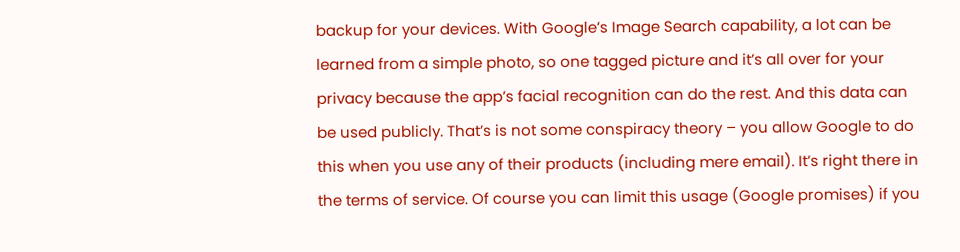backup for your devices. With Google’s Image Search capability, a lot can be learned from a simple photo, so one tagged picture and it’s all over for your privacy because the app’s facial recognition can do the rest. And this data can be used publicly. That’s is not some conspiracy theory – you allow Google to do this when you use any of their products (including mere email). It’s right there in the terms of service. Of course you can limit this usage (Google promises) if you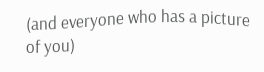(and everyone who has a picture of you)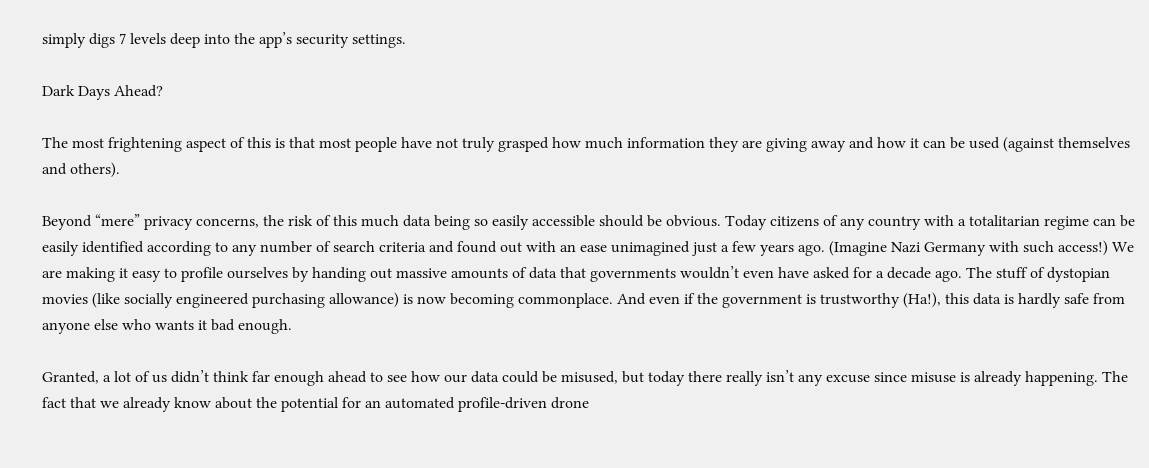simply digs 7 levels deep into the app’s security settings.

Dark Days Ahead?

The most frightening aspect of this is that most people have not truly grasped how much information they are giving away and how it can be used (against themselves and others).

Beyond “mere” privacy concerns, the risk of this much data being so easily accessible should be obvious. Today citizens of any country with a totalitarian regime can be easily identified according to any number of search criteria and found out with an ease unimagined just a few years ago. (Imagine Nazi Germany with such access!) We are making it easy to profile ourselves by handing out massive amounts of data that governments wouldn’t even have asked for a decade ago. The stuff of dystopian movies (like socially engineered purchasing allowance) is now becoming commonplace. And even if the government is trustworthy (Ha!), this data is hardly safe from anyone else who wants it bad enough.

Granted, a lot of us didn’t think far enough ahead to see how our data could be misused, but today there really isn’t any excuse since misuse is already happening. The fact that we already know about the potential for an automated profile-driven drone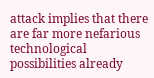attack implies that there are far more nefarious technological possibilities already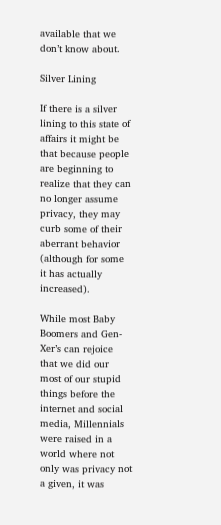available that we don’t know about.

Silver Lining

If there is a silver lining to this state of affairs it might be that because people are beginning to realize that they can no longer assume privacy, they may curb some of their aberrant behavior (although for some it has actually increased).

While most Baby Boomers and Gen-Xer’s can rejoice that we did our most of our stupid things before the internet and social media, Millennials were raised in a world where not only was privacy not a given, it was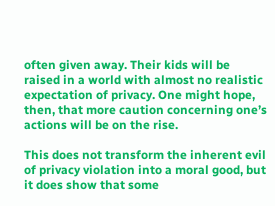often given away. Their kids will be raised in a world with almost no realistic expectation of privacy. One might hope, then, that more caution concerning one’s actions will be on the rise.

This does not transform the inherent evil of privacy violation into a moral good, but it does show that some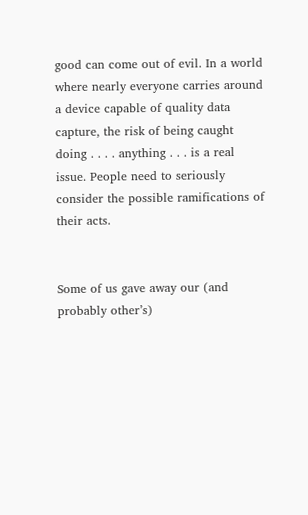good can come out of evil. In a world where nearly everyone carries around a device capable of quality data capture, the risk of being caught doing . . . . anything . . . is a real issue. People need to seriously consider the possible ramifications of their acts.


Some of us gave away our (and probably other’s)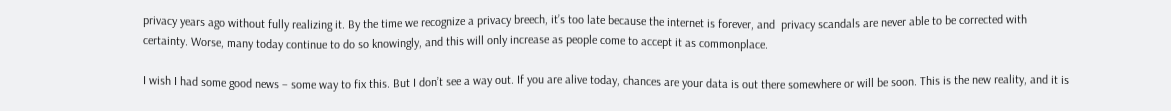privacy years ago without fully realizing it. By the time we recognize a privacy breech, it’s too late because the internet is forever, and  privacy scandals are never able to be corrected with certainty. Worse, many today continue to do so knowingly, and this will only increase as people come to accept it as commonplace.

I wish I had some good news – some way to fix this. But I don’t see a way out. If you are alive today, chances are your data is out there somewhere or will be soon. This is the new reality, and it is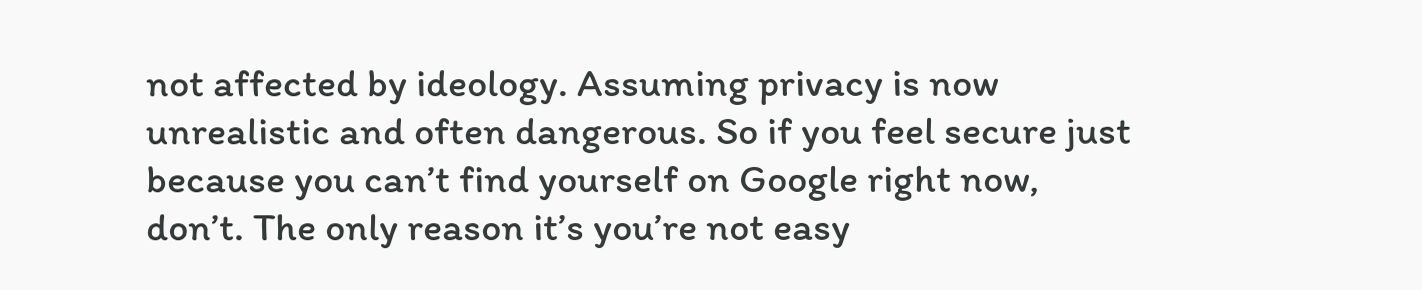not affected by ideology. Assuming privacy is now unrealistic and often dangerous. So if you feel secure just because you can’t find yourself on Google right now, don’t. The only reason it’s you’re not easy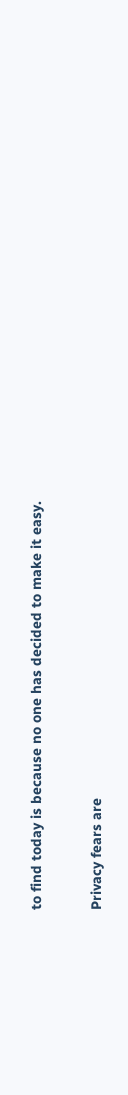to find today is because no one has decided to make it easy.


Privacy fears are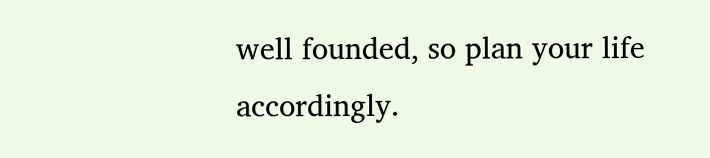well founded, so plan your life accordingly.